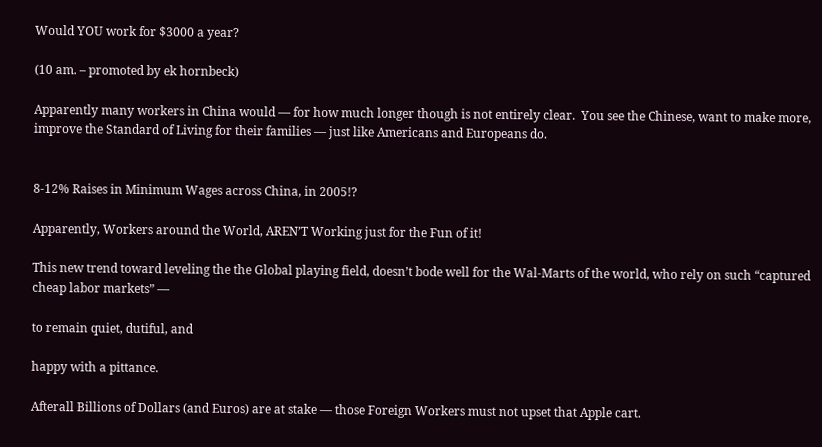Would YOU work for $3000 a year?

(10 am. – promoted by ek hornbeck)

Apparently many workers in China would — for how much longer though is not entirely clear.  You see the Chinese, want to make more, improve the Standard of Living for their families — just like Americans and Europeans do.


8-12% Raises in Minimum Wages across China, in 2005!?

Apparently, Workers around the World, AREN’T Working just for the Fun of it!

This new trend toward leveling the the Global playing field, doesn’t bode well for the Wal-Marts of the world, who rely on such “captured cheap labor markets” —

to remain quiet, dutiful, and

happy with a pittance.

Afterall Billions of Dollars (and Euros) are at stake — those Foreign Workers must not upset that Apple cart.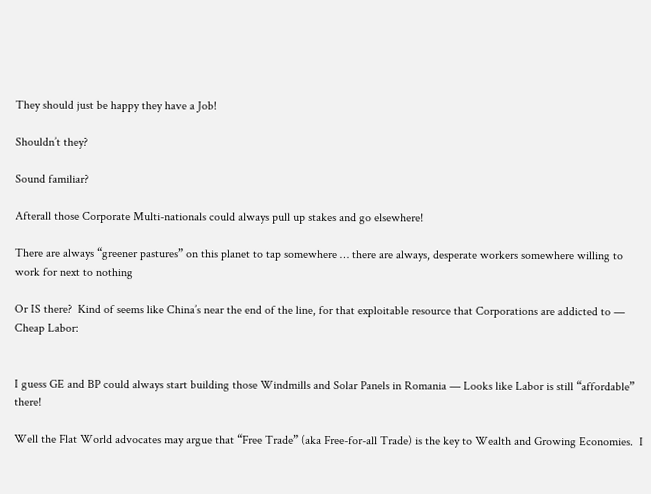They should just be happy they have a Job!

Shouldn’t they?

Sound familiar?

Afterall those Corporate Multi-nationals could always pull up stakes and go elsewhere!

There are always “greener pastures” on this planet to tap somewhere … there are always, desperate workers somewhere willing to work for next to nothing

Or IS there?  Kind of seems like China’s near the end of the line, for that exploitable resource that Corporations are addicted to — Cheap Labor:


I guess GE and BP could always start building those Windmills and Solar Panels in Romania — Looks like Labor is still “affordable” there!

Well the Flat World advocates may argue that “Free Trade” (aka Free-for-all Trade) is the key to Wealth and Growing Economies.  I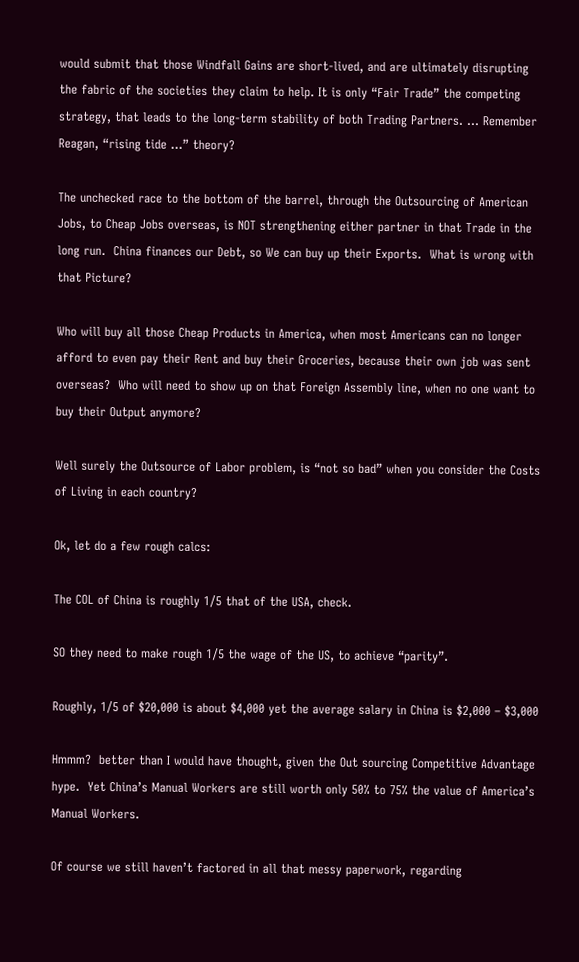would submit that those Windfall Gains are short-lived, and are ultimately disrupting the fabric of the societies they claim to help. It is only “Fair Trade” the competing strategy, that leads to the long-term stability of both Trading Partners. … Remember Reagan, “rising tide …” theory?

The unchecked race to the bottom of the barrel, through the Outsourcing of American Jobs, to Cheap Jobs overseas, is NOT strengthening either partner in that Trade in the long run.  China finances our Debt, so We can buy up their Exports.  What is wrong with that Picture?

Who will buy all those Cheap Products in America, when most Americans can no longer afford to even pay their Rent and buy their Groceries, because their own job was sent overseas?  Who will need to show up on that Foreign Assembly line, when no one want to buy their Output anymore?

Well surely the Outsource of Labor problem, is “not so bad” when you consider the Costs of Living in each country?

Ok, let do a few rough calcs:

The COL of China is roughly 1/5 that of the USA, check.

SO they need to make rough 1/5 the wage of the US, to achieve “parity”.

Roughly, 1/5 of $20,000 is about $4,000 yet the average salary in China is $2,000 – $3,000

Hmmm?  better than I would have thought, given the Out sourcing Competitive Advantage hype.  Yet China’s Manual Workers are still worth only 50% to 75% the value of America’s Manual Workers.

Of course we still haven’t factored in all that messy paperwork, regarding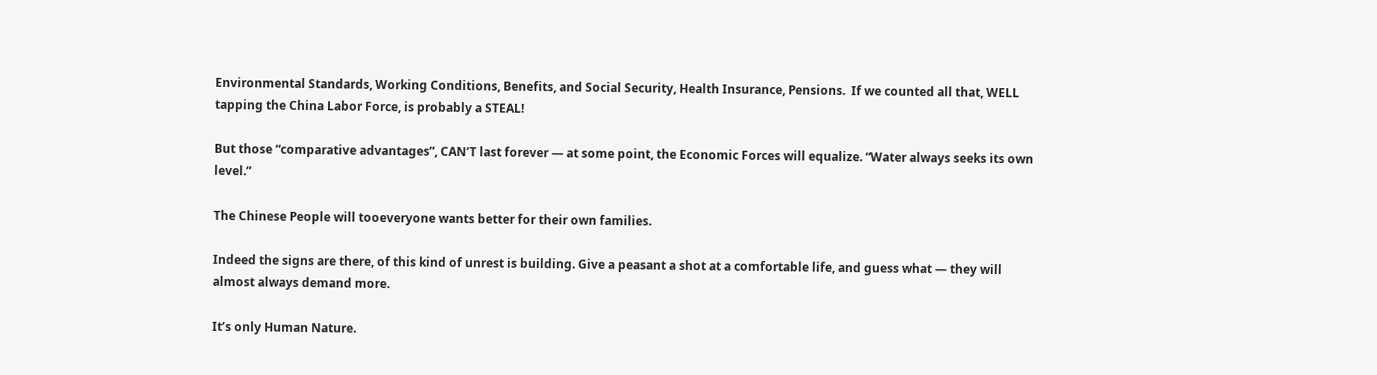Environmental Standards, Working Conditions, Benefits, and Social Security, Health Insurance, Pensions.  If we counted all that, WELL tapping the China Labor Force, is probably a STEAL!

But those “comparative advantages”, CAN’T last forever — at some point, the Economic Forces will equalize. “Water always seeks its own level.”

The Chinese People will tooeveryone wants better for their own families.

Indeed the signs are there, of this kind of unrest is building. Give a peasant a shot at a comfortable life, and guess what — they will almost always demand more.

It’s only Human Nature.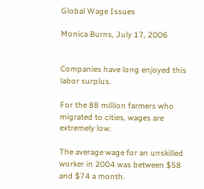Global Wage Issues

Monica Burns, July 17, 2006


Companies have long enjoyed this labor surplus.

For the 88 million farmers who migrated to cities, wages are extremely low.

The average wage for an unskilled worker in 2004 was between $58 and $74 a month.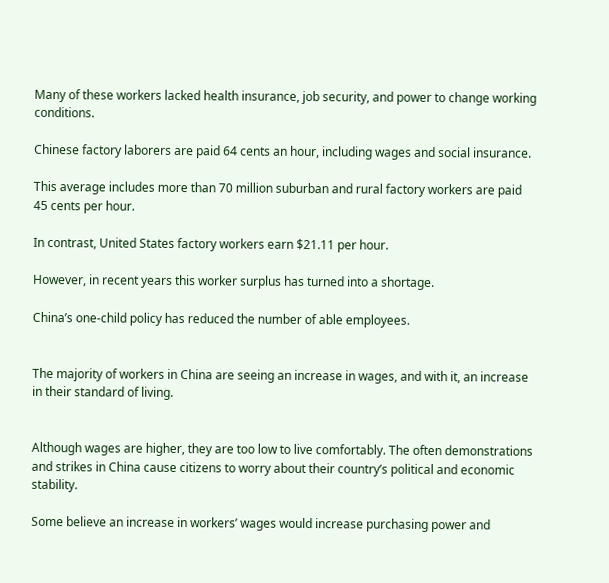Many of these workers lacked health insurance, job security, and power to change working conditions.

Chinese factory laborers are paid 64 cents an hour, including wages and social insurance.

This average includes more than 70 million suburban and rural factory workers are paid 45 cents per hour.

In contrast, United States factory workers earn $21.11 per hour.

However, in recent years this worker surplus has turned into a shortage.

China’s one-child policy has reduced the number of able employees.


The majority of workers in China are seeing an increase in wages, and with it, an increase in their standard of living.


Although wages are higher, they are too low to live comfortably. The often demonstrations and strikes in China cause citizens to worry about their country’s political and economic stability.

Some believe an increase in workers’ wages would increase purchasing power and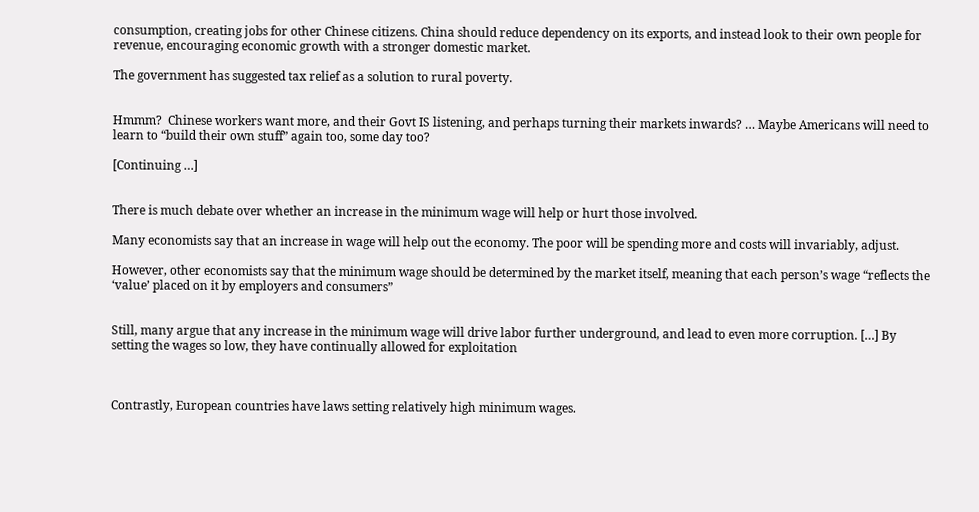consumption, creating jobs for other Chinese citizens. China should reduce dependency on its exports, and instead look to their own people for revenue, encouraging economic growth with a stronger domestic market.

The government has suggested tax relief as a solution to rural poverty.


Hmmm?  Chinese workers want more, and their Govt IS listening, and perhaps turning their markets inwards? … Maybe Americans will need to learn to “build their own stuff” again too, some day too?

[Continuing …]


There is much debate over whether an increase in the minimum wage will help or hurt those involved.

Many economists say that an increase in wage will help out the economy. The poor will be spending more and costs will invariably, adjust.

However, other economists say that the minimum wage should be determined by the market itself, meaning that each person’s wage “reflects the ‘value’ placed on it by employers and consumers”


Still, many argue that any increase in the minimum wage will drive labor further underground, and lead to even more corruption. […] By setting the wages so low, they have continually allowed for exploitation



Contrastly, European countries have laws setting relatively high minimum wages.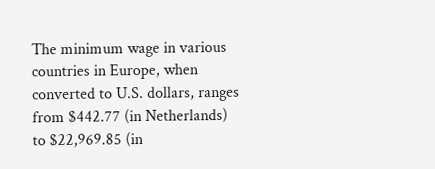The minimum wage in various countries in Europe, when converted to U.S. dollars, ranges from $442.77 (in Netherlands) to $22,969.85 (in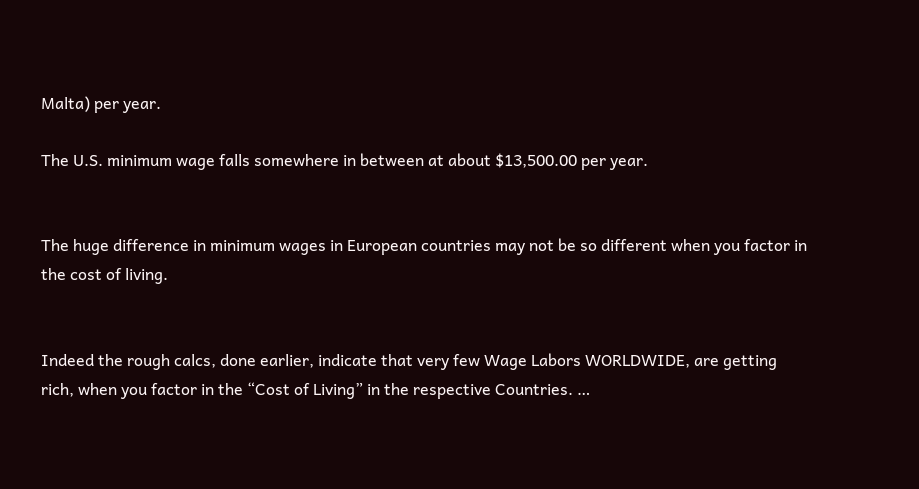Malta) per year.

The U.S. minimum wage falls somewhere in between at about $13,500.00 per year.


The huge difference in minimum wages in European countries may not be so different when you factor in the cost of living.


Indeed the rough calcs, done earlier, indicate that very few Wage Labors WORLDWIDE, are getting rich, when you factor in the “Cost of Living” in the respective Countries. …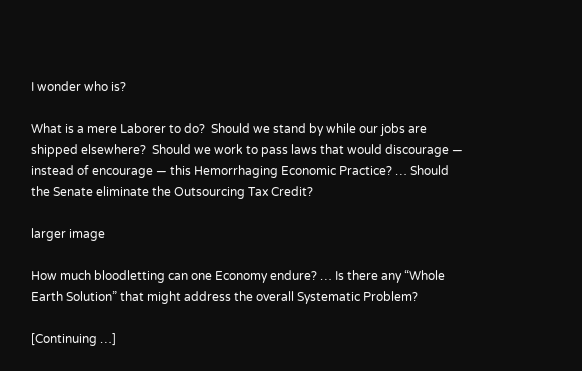I wonder who is?

What is a mere Laborer to do?  Should we stand by while our jobs are shipped elsewhere?  Should we work to pass laws that would discourage — instead of encourage — this Hemorrhaging Economic Practice? … Should the Senate eliminate the Outsourcing Tax Credit?

larger image

How much bloodletting can one Economy endure? … Is there any “Whole Earth Solution” that might address the overall Systematic Problem?

[Continuing …]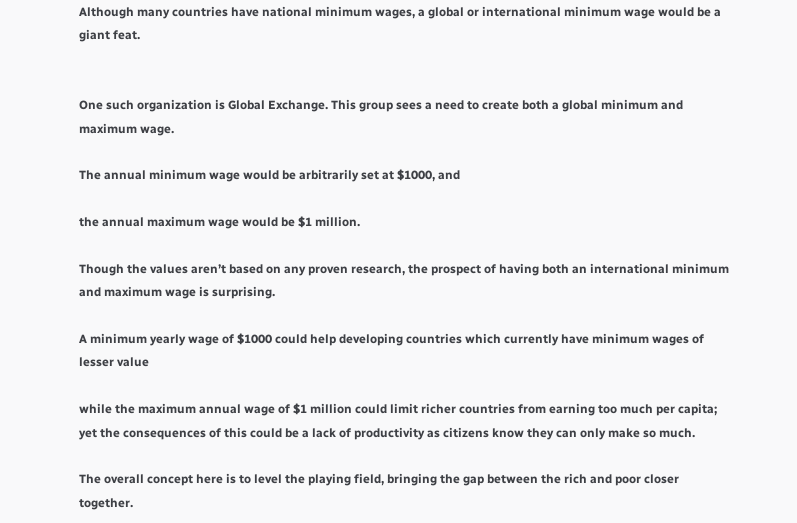Although many countries have national minimum wages, a global or international minimum wage would be a giant feat.


One such organization is Global Exchange. This group sees a need to create both a global minimum and maximum wage.

The annual minimum wage would be arbitrarily set at $1000, and

the annual maximum wage would be $1 million.

Though the values aren’t based on any proven research, the prospect of having both an international minimum and maximum wage is surprising.

A minimum yearly wage of $1000 could help developing countries which currently have minimum wages of lesser value

while the maximum annual wage of $1 million could limit richer countries from earning too much per capita;  yet the consequences of this could be a lack of productivity as citizens know they can only make so much.

The overall concept here is to level the playing field, bringing the gap between the rich and poor closer together.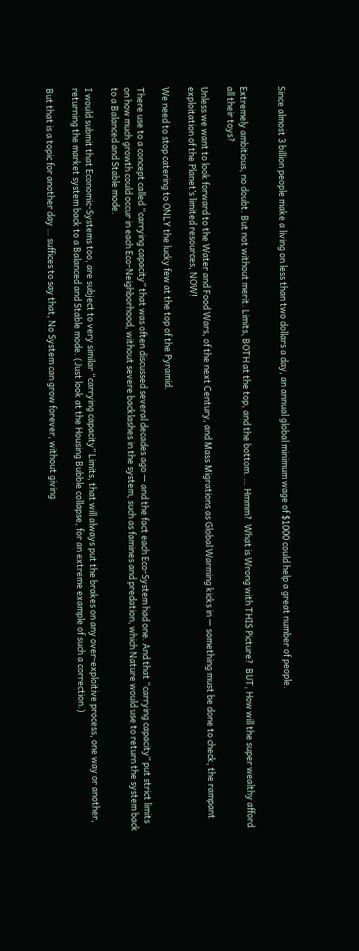Since almost 3 billion people make a living on less than two dollars a day, an annual global minimum wage of $1000 could help a great number of people.


Extremely ambitious, no doubt. But not without merit. Limits, BOTH at the top, and the bottom. … Hmmm?  What is Wrong with THIS Picture?  BUT, How will the super wealthy afford all their toys?

Unless we want to look forward to the Water and Food Wars, of the next Century, and Mass Migrations as Global Warming kicks in — something must be done to check, the rampant exploitation of the Planet’s limited resources, NOW!

We need to stop catering to ONLY the lucky few at the top of the Pyramid.

There use to a concept called “carrying capacity” that was often discussed several decades ago — and the fact each Eco-System had one. And that “carrying capacity” put strict limits on how much growth could occur in each Eco-Neighborhood, without severe backlashes in the system, such as famines and predation, which Nature would use to return the system back to a Balanced and Stable mode.

I would submit that Economic-Systems too, are subject to very similar “carrying capacity” Limits, that will always put the brakes on any over-exploitive process, one way or another, returning the market system back to a Balanced and Stable mode. (Just look at the Housing Bubble collapse, for an extreme example of such a correction.)

But that is a topic for another day … suffices to say that, No System can grow forever, without giving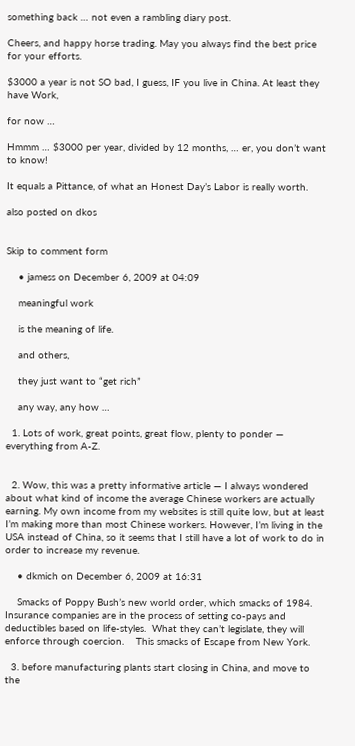something back … not even a rambling diary post.

Cheers, and happy horse trading. May you always find the best price for your efforts.

$3000 a year is not SO bad, I guess, IF you live in China. At least they have Work,

for now …

Hmmm … $3000 per year, divided by 12 months, … er, you don’t want to know!

It equals a Pittance, of what an Honest Day’s Labor is really worth.

also posted on dkos


Skip to comment form

    • jamess on December 6, 2009 at 04:09

    meaningful work

    is the meaning of life.

    and others,

    they just want to “get rich”

    any way, any how …

  1. Lots of work, great points, great flow, plenty to ponder — everything from A-Z.


  2. Wow, this was a pretty informative article — I always wondered about what kind of income the average Chinese workers are actually earning. My own income from my websites is still quite low, but at least I’m making more than most Chinese workers. However, I’m living in the USA instead of China, so it seems that I still have a lot of work to do in order to increase my revenue.

    • dkmich on December 6, 2009 at 16:31

    Smacks of Poppy Bush’s new world order, which smacks of 1984.  Insurance companies are in the process of setting co-pays and deductibles based on life-styles.  What they can’t legislate, they will enforce through coercion.    This smacks of Escape from New York.

  3. before manufacturing plants start closing in China, and move to the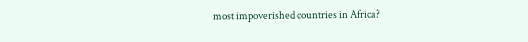most impoverished countries in Africa?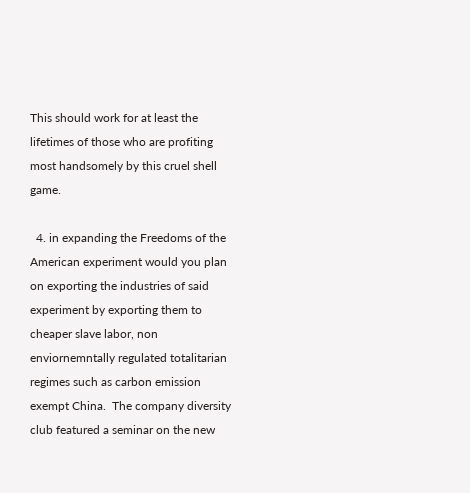This should work for at least the lifetimes of those who are profiting most handsomely by this cruel shell game.

  4. in expanding the Freedoms of the American experiment would you plan on exporting the industries of said experiment by exporting them to cheaper slave labor, non enviornemntally regulated totalitarian regimes such as carbon emission exempt China.  The company diversity club featured a seminar on the new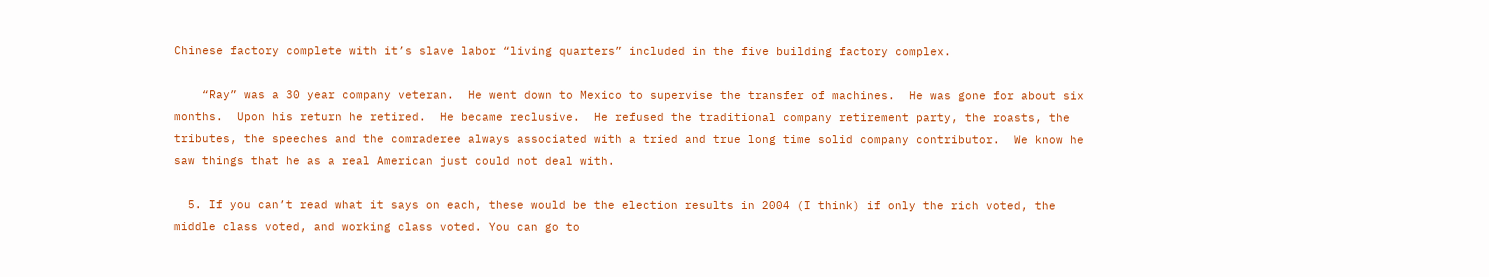Chinese factory complete with it’s slave labor “living quarters” included in the five building factory complex.

    “Ray” was a 30 year company veteran.  He went down to Mexico to supervise the transfer of machines.  He was gone for about six months.  Upon his return he retired.  He became reclusive.  He refused the traditional company retirement party, the roasts, the tributes, the speeches and the comraderee always associated with a tried and true long time solid company contributor.  We know he saw things that he as a real American just could not deal with.

  5. If you can’t read what it says on each, these would be the election results in 2004 (I think) if only the rich voted, the middle class voted, and working class voted. You can go to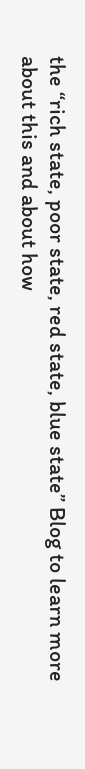the “rich state, poor state, red state, blue state” Blog to learn more about this and about how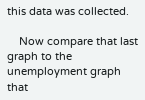this data was collected.

    Now compare that last graph to the unemployment graph that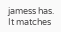jamess has. It matches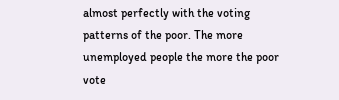almost perfectly with the voting patterns of the poor. The more unemployed people the more the poor vote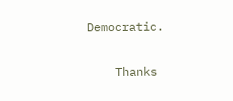Democratic.

    Thanks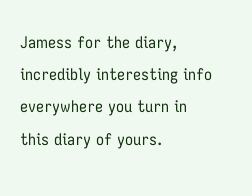Jamess for the diary, incredibly interesting info everywhere you turn in this diary of yours.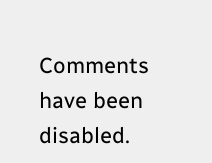Comments have been disabled.